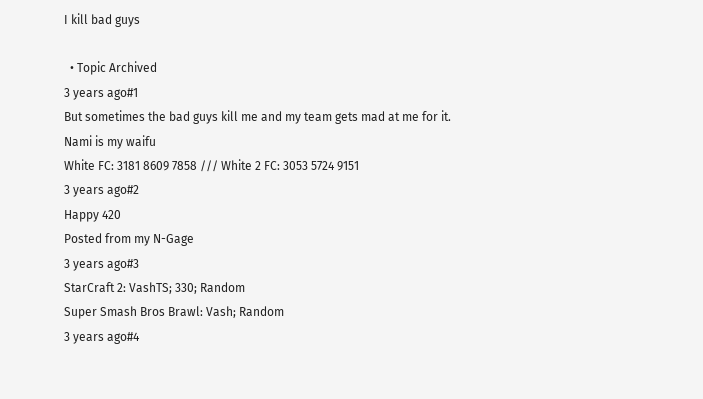I kill bad guys

  • Topic Archived
3 years ago#1
But sometimes the bad guys kill me and my team gets mad at me for it.
Nami is my waifu
White FC: 3181 8609 7858 /// White 2 FC: 3053 5724 9151
3 years ago#2
Happy 420
Posted from my N-Gage
3 years ago#3
StarCraft 2: VashTS; 330; Random
Super Smash Bros Brawl: Vash; Random
3 years ago#4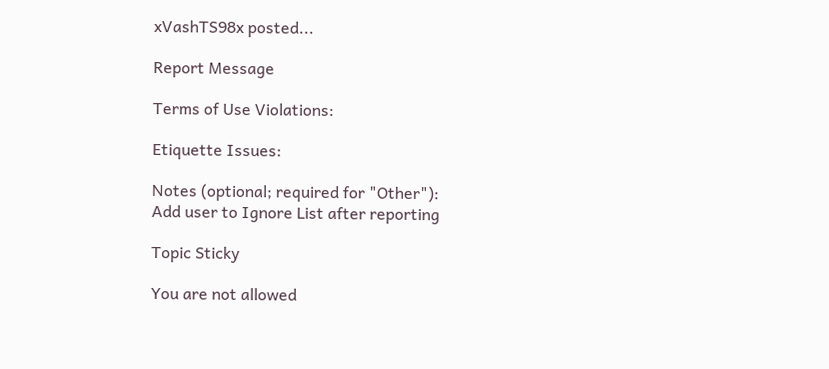xVashTS98x posted...

Report Message

Terms of Use Violations:

Etiquette Issues:

Notes (optional; required for "Other"):
Add user to Ignore List after reporting

Topic Sticky

You are not allowed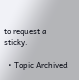to request a sticky.

  • Topic Archived